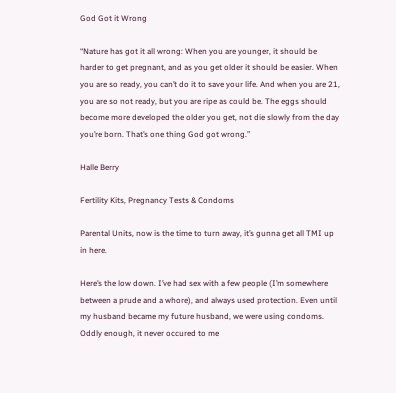God Got it Wrong

“Nature has got it all wrong: When you are younger, it should be harder to get pregnant, and as you get older it should be easier. When you are so ready, you can’t do it to save your life. And when you are 21, you are so not ready, but you are ripe as could be. The eggs should become more developed the older you get, not die slowly from the day you’re born. That’s one thing God got wrong.”

Halle Berry

Fertility Kits, Pregnancy Tests & Condoms

Parental Units, now is the time to turn away, it’s gunna get all TMI up in here.

Here’s the low down. I’ve had sex with a few people (I’m somewhere between a prude and a whore), and always used protection. Even until my husband became my future husband, we were using condoms. Oddly enough, it never occured to me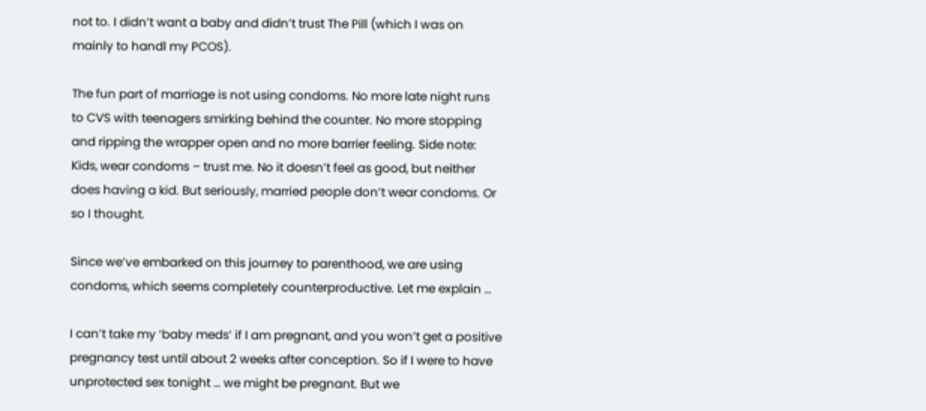not to. I didn’t want a baby and didn’t trust The Pill (which I was on mainly to handl my PCOS).

The fun part of marriage is not using condoms. No more late night runs to CVS with teenagers smirking behind the counter. No more stopping and ripping the wrapper open and no more barrier feeling. Side note: Kids, wear condoms – trust me. No it doesn’t feel as good, but neither does having a kid. But seriously, married people don’t wear condoms. Or so I thought.

Since we’ve embarked on this journey to parenthood, we are using condoms, which seems completely counterproductive. Let me explain …

I can’t take my ‘baby meds’ if I am pregnant, and you won’t get a positive pregnancy test until about 2 weeks after conception. So if I were to have unprotected sex tonight … we might be pregnant. But we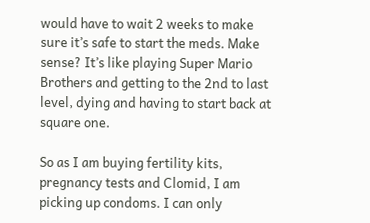would have to wait 2 weeks to make sure it’s safe to start the meds. Make sense? It’s like playing Super Mario Brothers and getting to the 2nd to last level, dying and having to start back at square one.

So as I am buying fertility kits, pregnancy tests and Clomid, I am picking up condoms. I can only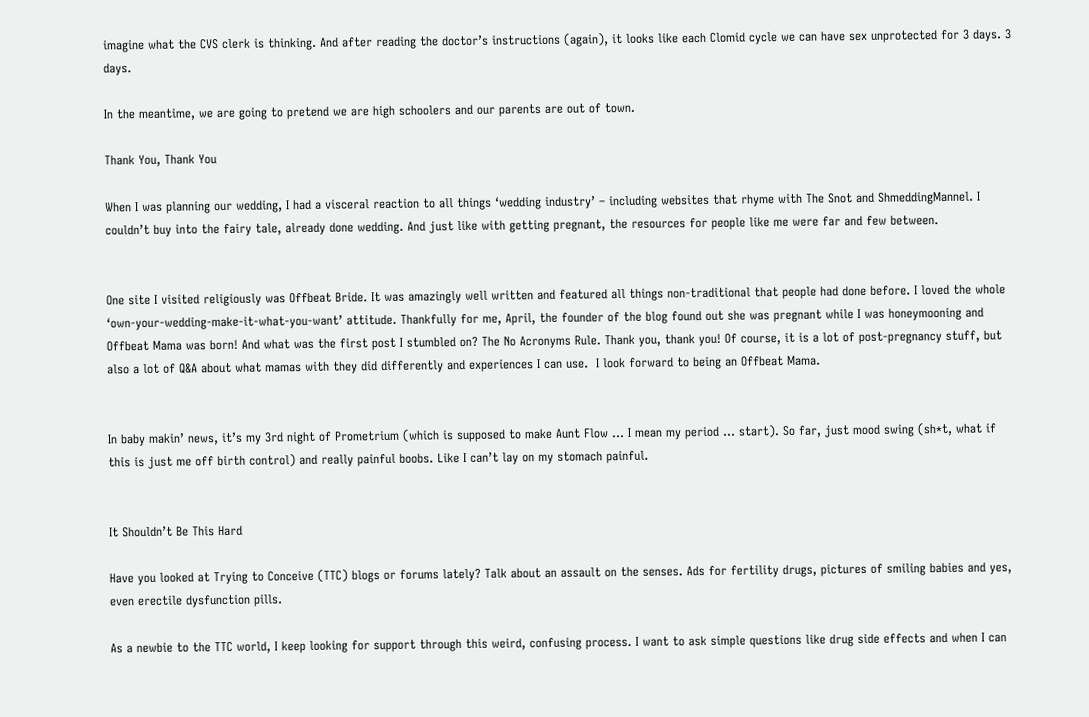imagine what the CVS clerk is thinking. And after reading the doctor’s instructions (again), it looks like each Clomid cycle we can have sex unprotected for 3 days. 3 days.

In the meantime, we are going to pretend we are high schoolers and our parents are out of town.

Thank You, Thank You

When I was planning our wedding, I had a visceral reaction to all things ‘wedding industry’ – including websites that rhyme with The Snot and ShmeddingMannel. I couldn’t buy into the fairy tale, already done wedding. And just like with getting pregnant, the resources for people like me were far and few between.


One site I visited religiously was Offbeat Bride. It was amazingly well written and featured all things non-traditional that people had done before. I loved the whole ‘own-your-wedding-make-it-what-you-want’ attitude. Thankfully for me, April, the founder of the blog found out she was pregnant while I was honeymooning and Offbeat Mama was born! And what was the first post I stumbled on? The No Acronyms Rule. Thank you, thank you! Of course, it is a lot of post-pregnancy stuff, but also a lot of Q&A about what mamas with they did differently and experiences I can use.  I look forward to being an Offbeat Mama.


In baby makin’ news, it’s my 3rd night of Prometrium (which is supposed to make Aunt Flow … I mean my period … start). So far, just mood swing (sh*t, what if this is just me off birth control) and really painful boobs. Like I can’t lay on my stomach painful.


It Shouldn’t Be This Hard

Have you looked at Trying to Conceive (TTC) blogs or forums lately? Talk about an assault on the senses. Ads for fertility drugs, pictures of smiling babies and yes, even erectile dysfunction pills.

As a newbie to the TTC world, I keep looking for support through this weird, confusing process. I want to ask simple questions like drug side effects and when I can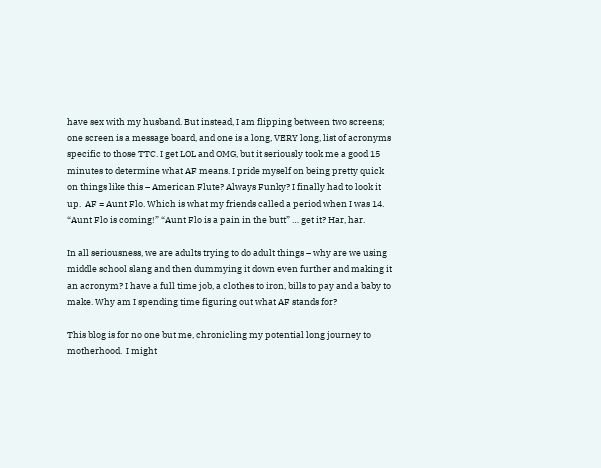have sex with my husband. But instead, I am flipping between two screens;  one screen is a message board, and one is a long, VERY long, list of acronyms specific to those TTC. I get LOL and OMG, but it seriously took me a good 15 minutes to determine what AF means. I pride myself on being pretty quick on things like this – American Flute? Always Funky? I finally had to look it up.  AF = Aunt Flo. Which is what my friends called a period when I was 14. “Aunt Flo is coming!” “Aunt Flo is a pain in the butt” … get it? Har, har.

In all seriousness, we are adults trying to do adult things – why are we using middle school slang and then dummying it down even further and making it an acronym? I have a full time job, a clothes to iron, bills to pay and a baby to make. Why am I spending time figuring out what AF stands for?

This blog is for no one but me, chronicling my potential long journey to motherhood.  I might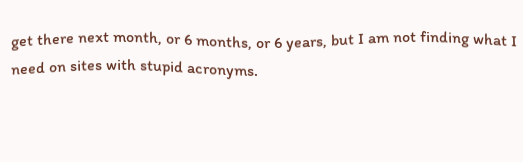get there next month, or 6 months, or 6 years, but I am not finding what I need on sites with stupid acronyms.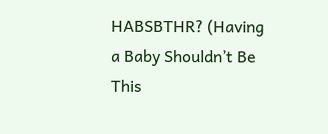HABSBTHR? (Having a Baby Shouldn’t Be This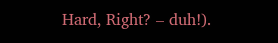Hard, Right? – duh!).